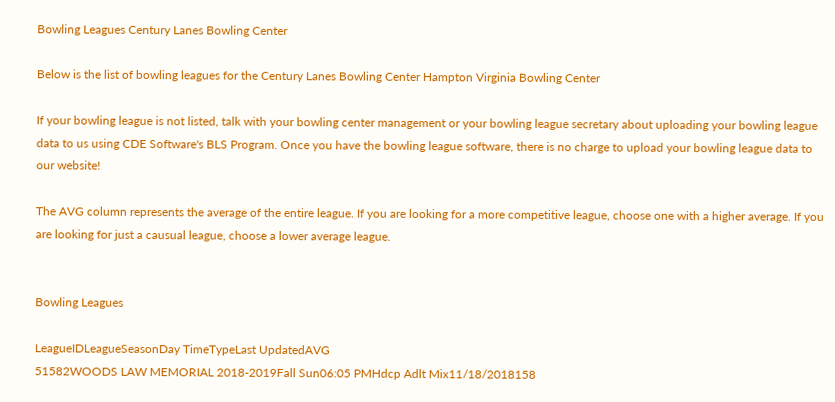Bowling Leagues Century Lanes Bowling Center

Below is the list of bowling leagues for the Century Lanes Bowling Center Hampton Virginia Bowling Center

If your bowling league is not listed, talk with your bowling center management or your bowling league secretary about uploading your bowling league data to us using CDE Software's BLS Program. Once you have the bowling league software, there is no charge to upload your bowling league data to our website!

The AVG column represents the average of the entire league. If you are looking for a more competitive league, choose one with a higher average. If you are looking for just a causual league, choose a lower average league.


Bowling Leagues

LeagueIDLeagueSeasonDay TimeTypeLast UpdatedAVG
51582WOODS LAW MEMORIAL 2018-2019Fall Sun06:05 PMHdcp Adlt Mix11/18/2018158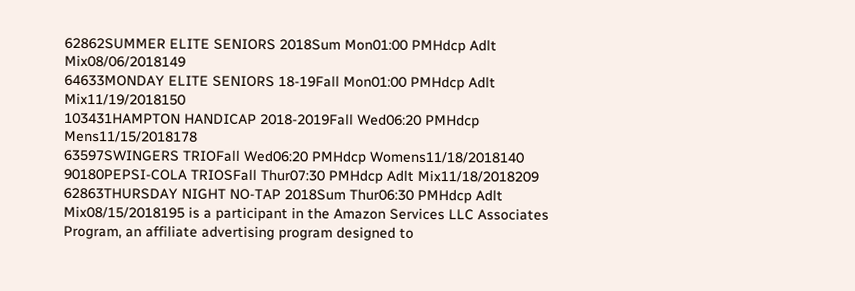62862SUMMER ELITE SENIORS 2018Sum Mon01:00 PMHdcp Adlt Mix08/06/2018149
64633MONDAY ELITE SENIORS 18-19Fall Mon01:00 PMHdcp Adlt Mix11/19/2018150
103431HAMPTON HANDICAP 2018-2019Fall Wed06:20 PMHdcp Mens11/15/2018178
63597SWINGERS TRIOFall Wed06:20 PMHdcp Womens11/18/2018140
90180PEPSI-COLA TRIOSFall Thur07:30 PMHdcp Adlt Mix11/18/2018209
62863THURSDAY NIGHT NO-TAP 2018Sum Thur06:30 PMHdcp Adlt Mix08/15/2018195 is a participant in the Amazon Services LLC Associates Program, an affiliate advertising program designed to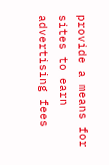provide a means for sites to earn advertising fees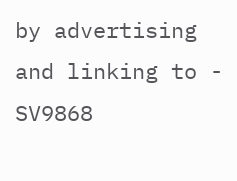by advertising and linking to - SV9868